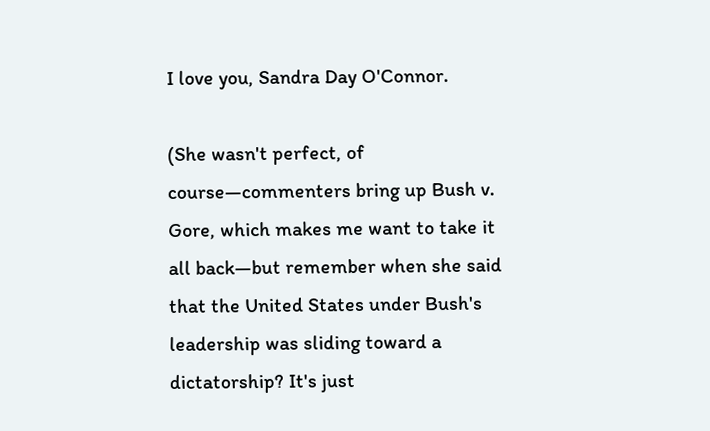I love you, Sandra Day O'Connor.

(She wasn't perfect, of course—commenters bring up Bush v. Gore, which makes me want to take it all back—but remember when she said that the United States under Bush's leadership was sliding toward a dictatorship? It's just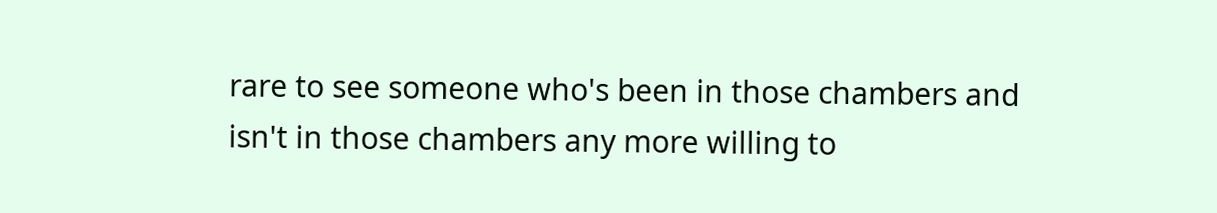rare to see someone who's been in those chambers and isn't in those chambers any more willing to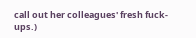call out her colleagues' fresh fuck-ups.)